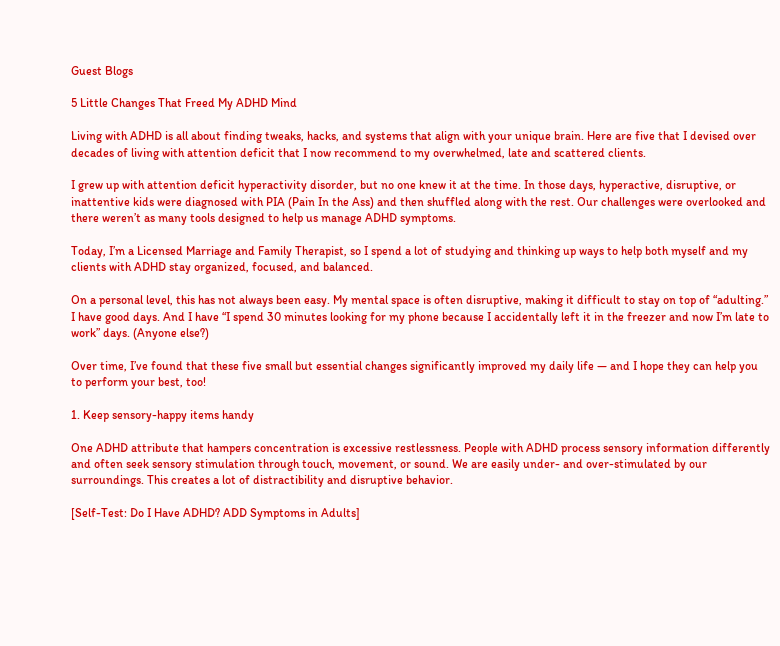Guest Blogs

5 Little Changes That Freed My ADHD Mind

Living with ADHD is all about finding tweaks, hacks, and systems that align with your unique brain. Here are five that I devised over decades of living with attention deficit that I now recommend to my overwhelmed, late and scattered clients.

I grew up with attention deficit hyperactivity disorder, but no one knew it at the time. In those days, hyperactive, disruptive, or inattentive kids were diagnosed with PIA (Pain In the Ass) and then shuffled along with the rest. Our challenges were overlooked and there weren’t as many tools designed to help us manage ADHD symptoms.

Today, I’m a Licensed Marriage and Family Therapist, so I spend a lot of studying and thinking up ways to help both myself and my clients with ADHD stay organized, focused, and balanced.

On a personal level, this has not always been easy. My mental space is often disruptive, making it difficult to stay on top of “adulting.” I have good days. And I have “I spend 30 minutes looking for my phone because I accidentally left it in the freezer and now I’m late to work” days. (Anyone else?)

Over time, I’ve found that these five small but essential changes significantly improved my daily life — and I hope they can help you to perform your best, too!

1. Keep sensory-happy items handy

One ADHD attribute that hampers concentration is excessive restlessness. People with ADHD process sensory information differently and often seek sensory stimulation through touch, movement, or sound. We are easily under- and over-stimulated by our surroundings. This creates a lot of distractibility and disruptive behavior.

[Self-Test: Do I Have ADHD? ADD Symptoms in Adults]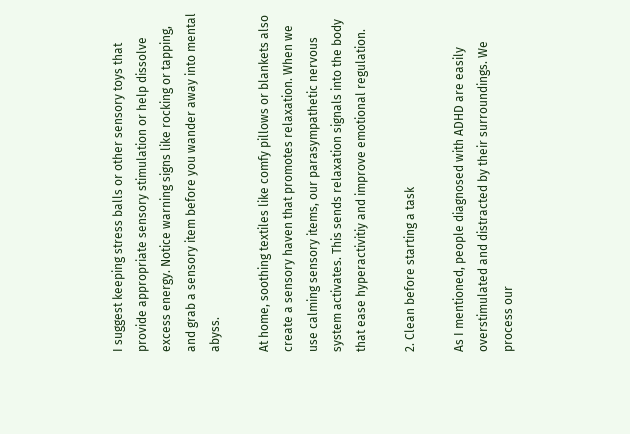I suggest keeping stress balls or other sensory toys that provide appropriate sensory stimulation or help dissolve excess energy. Notice warning signs like rocking or tapping, and grab a sensory item before you wander away into mental abyss.

At home, soothing textiles like comfy pillows or blankets also create a sensory haven that promotes relaxation. When we use calming sensory items, our parasympathetic nervous system activates. This sends relaxation signals into the body that ease hyperactivitiy and improve emotional regulation.

2. Clean before starting a task

As I mentioned, people diagnosed with ADHD are easily overstimulated and distracted by their surroundings. We process our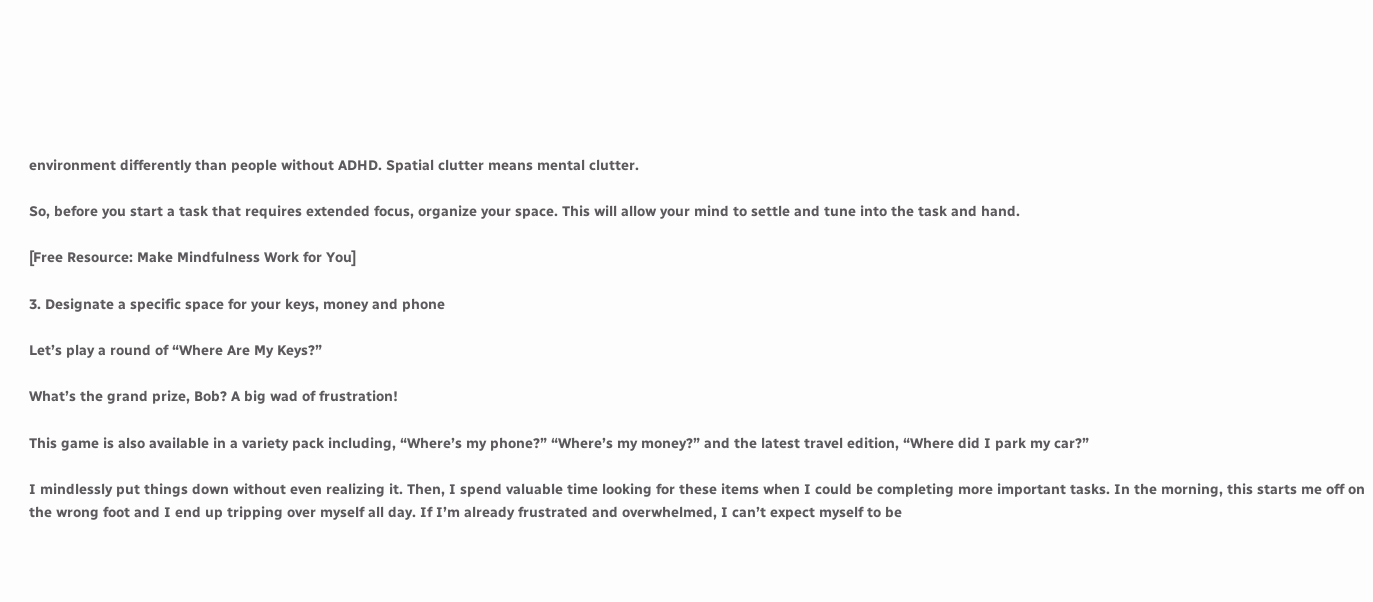environment differently than people without ADHD. Spatial clutter means mental clutter.

So, before you start a task that requires extended focus, organize your space. This will allow your mind to settle and tune into the task and hand.

[Free Resource: Make Mindfulness Work for You]

3. Designate a specific space for your keys, money and phone

Let’s play a round of “Where Are My Keys?”

What’s the grand prize, Bob? A big wad of frustration!

This game is also available in a variety pack including, “Where’s my phone?” “Where’s my money?” and the latest travel edition, “Where did I park my car?”

I mindlessly put things down without even realizing it. Then, I spend valuable time looking for these items when I could be completing more important tasks. In the morning, this starts me off on the wrong foot and I end up tripping over myself all day. If I’m already frustrated and overwhelmed, I can’t expect myself to be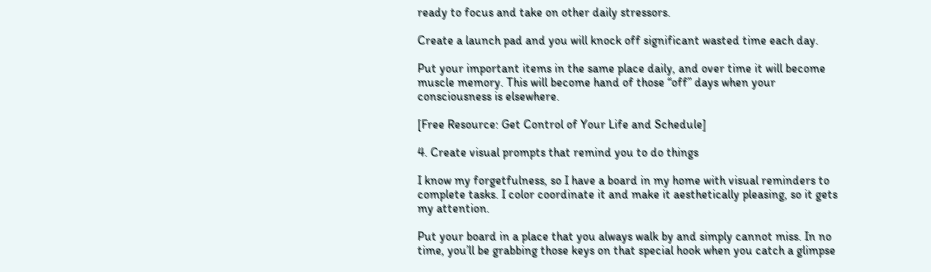ready to focus and take on other daily stressors.

Create a launch pad and you will knock off significant wasted time each day.

Put your important items in the same place daily, and over time it will become muscle memory. This will become hand of those “off” days when your consciousness is elsewhere.

[Free Resource: Get Control of Your Life and Schedule]

4. Create visual prompts that remind you to do things

I know my forgetfulness, so I have a board in my home with visual reminders to complete tasks. I color coordinate it and make it aesthetically pleasing, so it gets my attention.

Put your board in a place that you always walk by and simply cannot miss. In no time, you’ll be grabbing those keys on that special hook when you catch a glimpse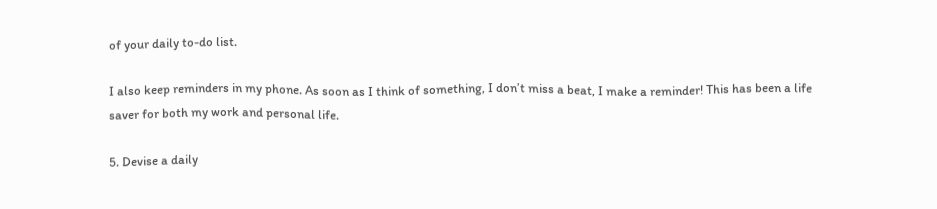of your daily to-do list.

I also keep reminders in my phone. As soon as I think of something, I don’t miss a beat, I make a reminder! This has been a life saver for both my work and personal life.

5. Devise a daily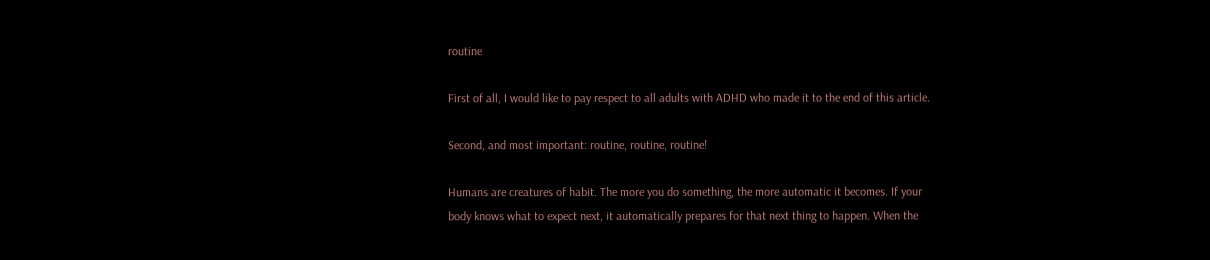routine

First of all, I would like to pay respect to all adults with ADHD who made it to the end of this article.

Second, and most important: routine, routine, routine!

Humans are creatures of habit. The more you do something, the more automatic it becomes. If your body knows what to expect next, it automatically prepares for that next thing to happen. When the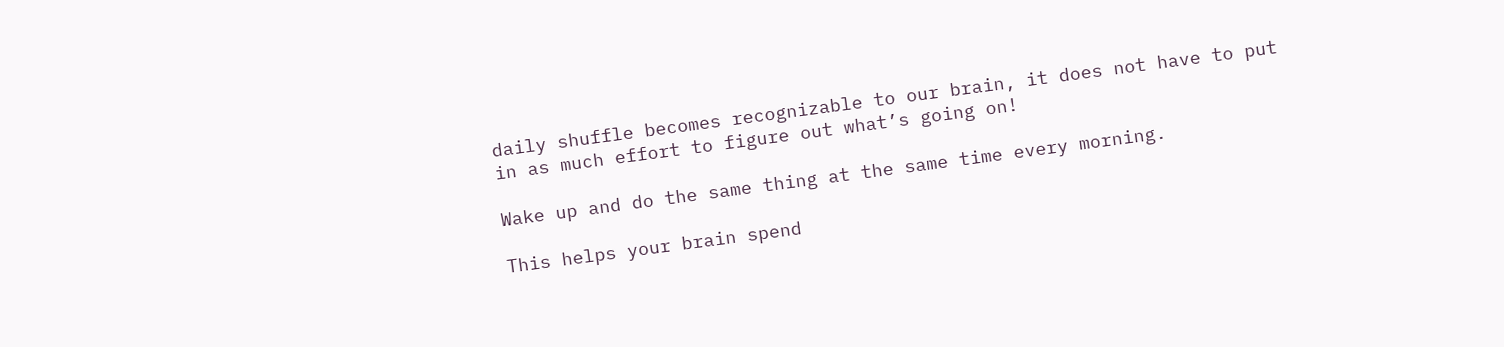daily shuffle becomes recognizable to our brain, it does not have to put in as much effort to figure out what’s going on!

Wake up and do the same thing at the same time every morning.

This helps your brain spend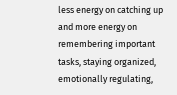less energy on catching up and more energy on remembering important tasks, staying organized, emotionally regulating,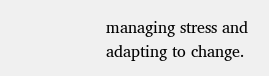managing stress and adapting to change.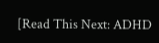[Read This Next: ADHD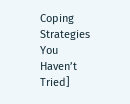Coping Strategies You Haven’t Tried]